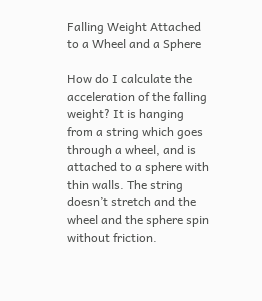Falling Weight Attached to a Wheel and a Sphere

How do I calculate the acceleration of the falling weight? It is hanging from a string which goes through a wheel, and is attached to a sphere with thin walls. The string doesn’t stretch and the wheel and the sphere spin without friction.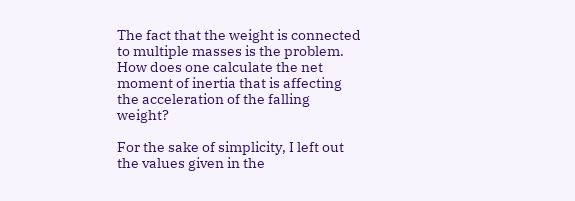The fact that the weight is connected to multiple masses is the problem. How does one calculate the net moment of inertia that is affecting the acceleration of the falling weight?

For the sake of simplicity, I left out the values given in the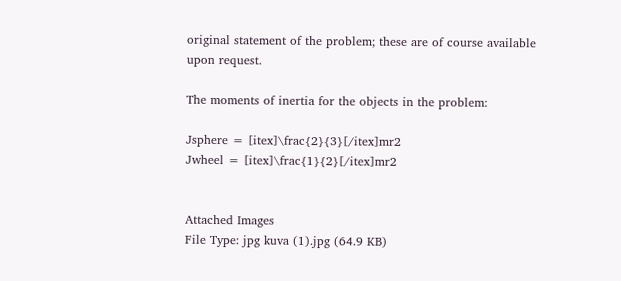original statement of the problem; these are of course available upon request.

The moments of inertia for the objects in the problem:

Jsphere = [itex]\frac{2}{3}[/itex]mr2
Jwheel = [itex]\frac{1}{2}[/itex]mr2


Attached Images
File Type: jpg kuva (1).jpg (64.9 KB)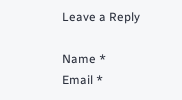Leave a Reply

Name *
Email *